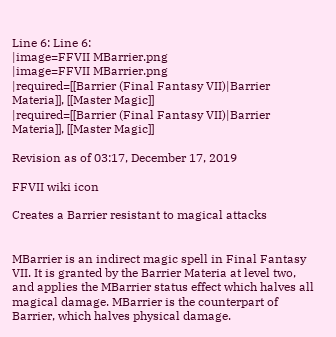Line 6: Line 6:
|image=FFVII MBarrier.png
|image=FFVII MBarrier.png
|required=[[Barrier (Final Fantasy VII)|Barrier Materia]], [[Master Magic]]
|required=[[Barrier (Final Fantasy VII)|Barrier Materia]], [[Master Magic]]

Revision as of 03:17, December 17, 2019

FFVII wiki icon

Creates a Barrier resistant to magical attacks


MBarrier is an indirect magic spell in Final Fantasy VII. It is granted by the Barrier Materia at level two, and applies the MBarrier status effect which halves all magical damage. MBarrier is the counterpart of Barrier, which halves physical damage.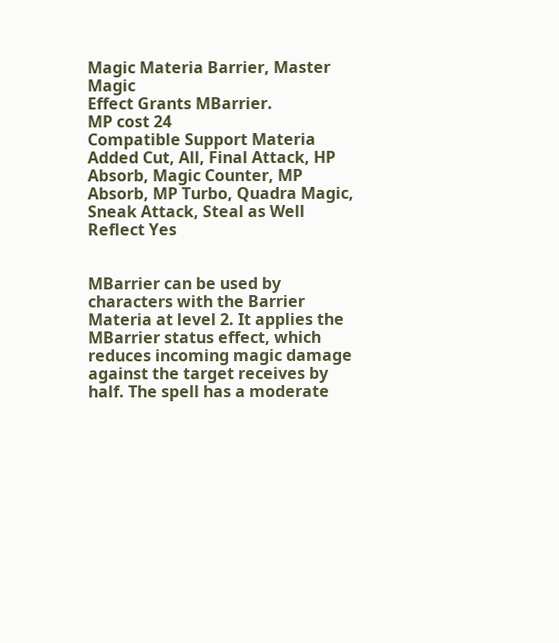Magic Materia Barrier, Master Magic
Effect Grants MBarrier.
MP cost 24
Compatible Support Materia Added Cut, All, Final Attack, HP Absorb, Magic Counter, MP Absorb, MP Turbo, Quadra Magic, Sneak Attack, Steal as Well
Reflect Yes


MBarrier can be used by characters with the Barrier Materia at level 2. It applies the MBarrier status effect, which reduces incoming magic damage against the target receives by half. The spell has a moderate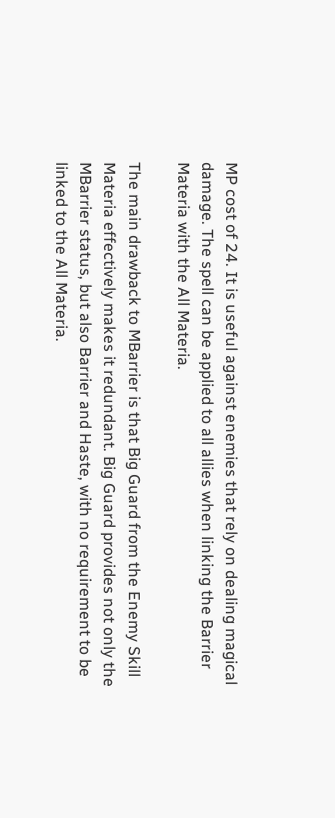MP cost of 24. It is useful against enemies that rely on dealing magical damage. The spell can be applied to all allies when linking the Barrier Materia with the All Materia.

The main drawback to MBarrier is that Big Guard from the Enemy Skill Materia effectively makes it redundant. Big Guard provides not only the MBarrier status, but also Barrier and Haste, with no requirement to be linked to the All Materia.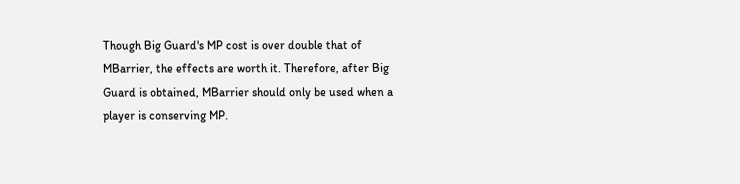Though Big Guard's MP cost is over double that of MBarrier, the effects are worth it. Therefore, after Big Guard is obtained, MBarrier should only be used when a player is conserving MP.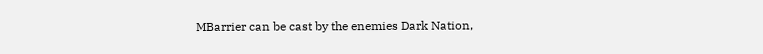MBarrier can be cast by the enemies Dark Nation,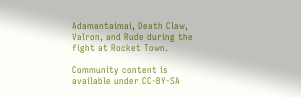Adamantaimai, Death Claw, Valron, and Rude during the fight at Rocket Town.

Community content is available under CC-BY-SA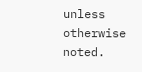unless otherwise noted.